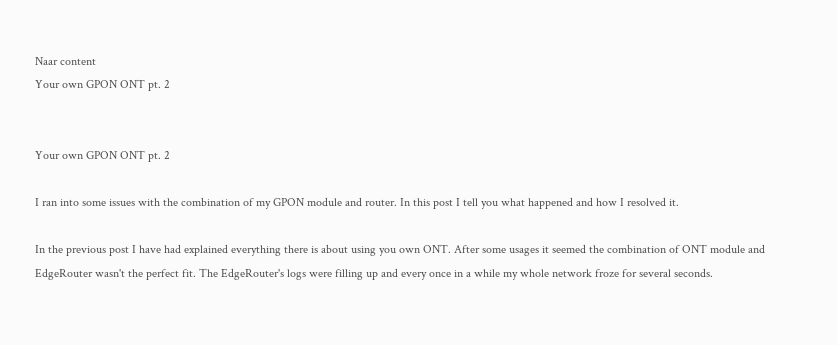Naar content
Your own GPON ONT pt. 2


Your own GPON ONT pt. 2

I ran into some issues with the combination of my GPON module and router. In this post I tell you what happened and how I resolved it.

In the previous post I have had explained everything there is about using you own ONT. After some usages it seemed the combination of ONT module and EdgeRouter wasn't the perfect fit. The EdgeRouter's logs were filling up and every once in a while my whole network froze for several seconds.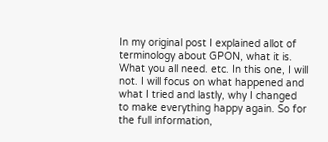In my original post I explained allot of terminology about GPON, what it is. What you all need. etc. In this one, I will not. I will focus on what happened and what I tried and lastly, why I changed to make everything happy again. So for the full information,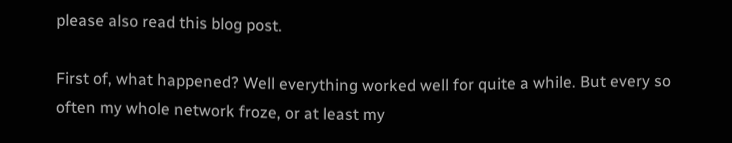please also read this blog post.

First of, what happened? Well everything worked well for quite a while. But every so often my whole network froze, or at least my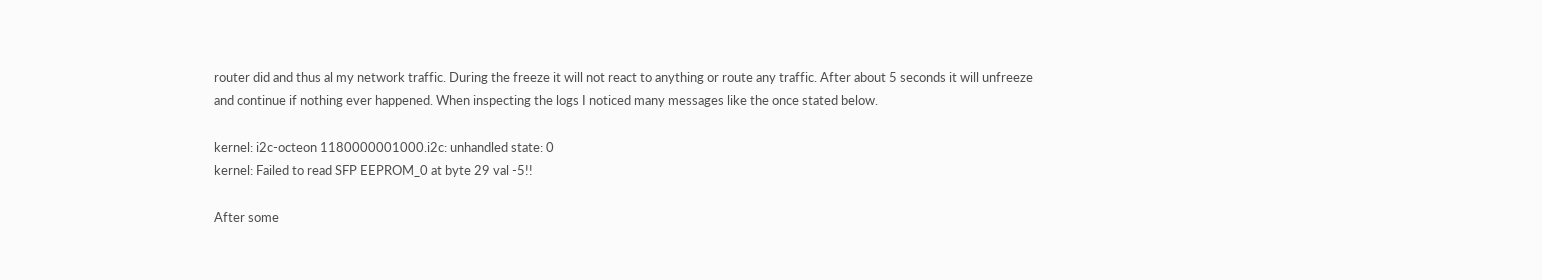router did and thus al my network traffic. During the freeze it will not react to anything or route any traffic. After about 5 seconds it will unfreeze and continue if nothing ever happened. When inspecting the logs I noticed many messages like the once stated below.

kernel: i2c-octeon 1180000001000.i2c: unhandled state: 0
kernel: Failed to read SFP EEPROM_0 at byte 29 val -5!!

After some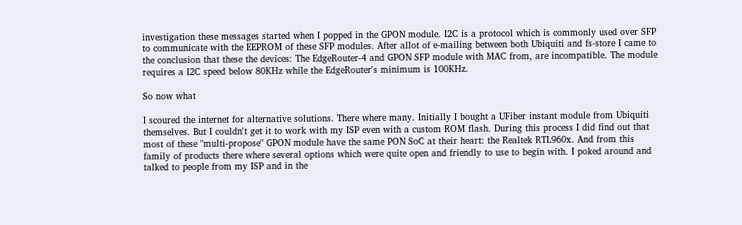investigation these messages started when I popped in the GPON module. I2C is a protocol which is commonly used over SFP to communicate with the EEPROM of these SFP modules. After allot of e-mailing between both Ubiquiti and fs-store I came to the conclusion that these the devices: The EdgeRouter-4 and GPON SFP module with MAC from, are incompatible. The module requires a I2C speed below 80KHz while the EdgeRouter's minimum is 100KHz.

So now what

I scoured the internet for alternative solutions. There where many. Initially I bought a UFiber instant module from Ubiquiti themselves. But I couldn't get it to work with my ISP even with a custom ROM flash. During this process I did find out that most of these "multi-propose" GPON module have the same PON SoC at their heart: the Realtek RTL960x. And from this family of products there where several options which were quite open and friendly to use to begin with. I poked around and talked to people from my ISP and in the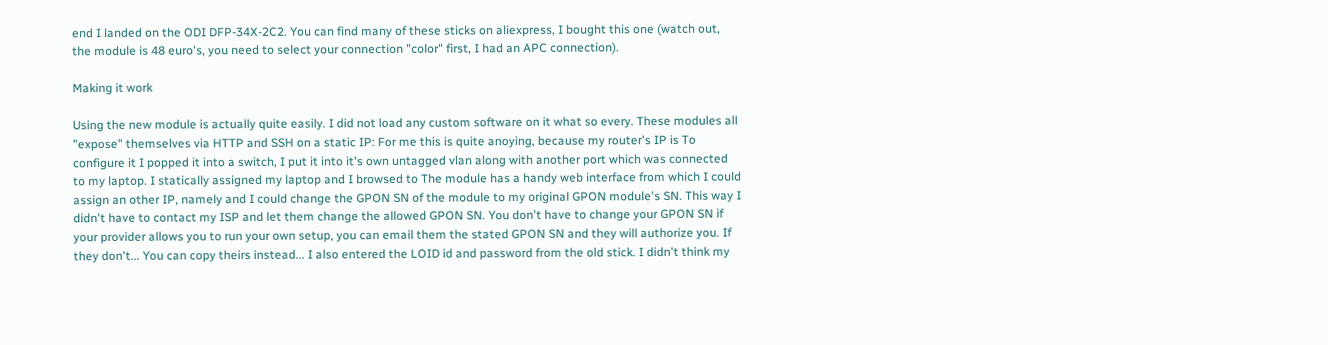end I landed on the ODI DFP-34X-2C2. You can find many of these sticks on aliexpress, I bought this one (watch out, the module is 48 euro's, you need to select your connection "color" first, I had an APC connection).

Making it work

Using the new module is actually quite easily. I did not load any custom software on it what so every. These modules all "expose" themselves via HTTP and SSH on a static IP: For me this is quite anoying, because my router's IP is To configure it I popped it into a switch, I put it into it's own untagged vlan along with another port which was connected to my laptop. I statically assigned my laptop and I browsed to The module has a handy web interface from which I could assign an other IP, namely and I could change the GPON SN of the module to my original GPON module's SN. This way I didn't have to contact my ISP and let them change the allowed GPON SN. You don't have to change your GPON SN if your provider allows you to run your own setup, you can email them the stated GPON SN and they will authorize you. If they don't... You can copy theirs instead... I also entered the LOID id and password from the old stick. I didn't think my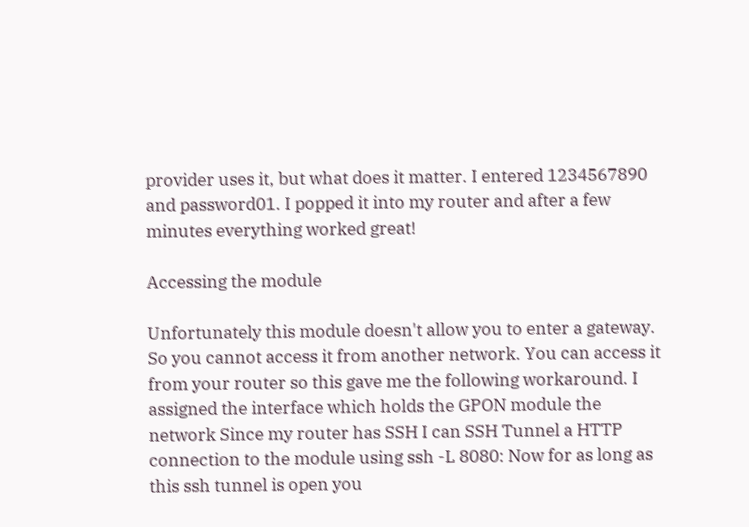provider uses it, but what does it matter. I entered 1234567890 and password01. I popped it into my router and after a few minutes everything worked great!

Accessing the module

Unfortunately this module doesn't allow you to enter a gateway. So you cannot access it from another network. You can access it from your router so this gave me the following workaround. I assigned the interface which holds the GPON module the network Since my router has SSH I can SSH Tunnel a HTTP connection to the module using ssh -L 8080: Now for as long as this ssh tunnel is open you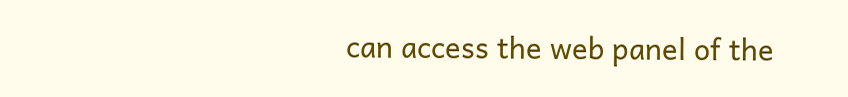can access the web panel of the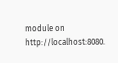module on http://localhost:8080.